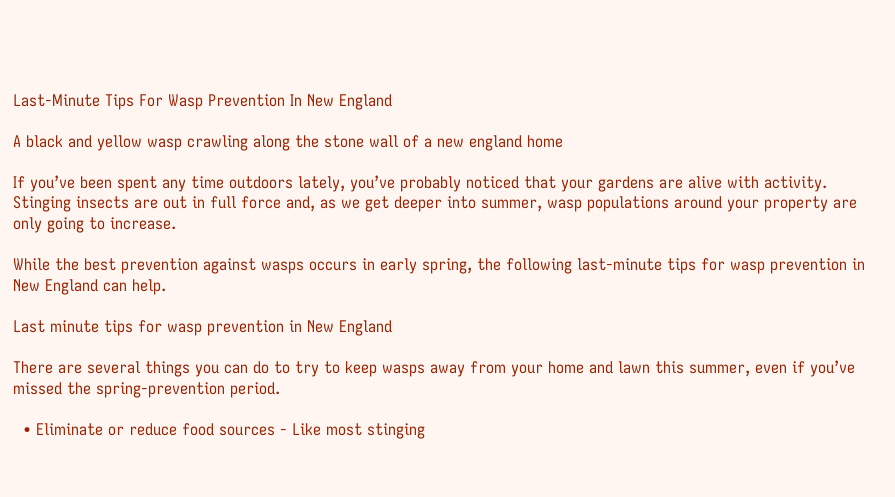Last-Minute Tips For Wasp Prevention In New England

A black and yellow wasp crawling along the stone wall of a new england home

If you’ve been spent any time outdoors lately, you’ve probably noticed that your gardens are alive with activity. Stinging insects are out in full force and, as we get deeper into summer, wasp populations around your property are only going to increase.

While the best prevention against wasps occurs in early spring, the following last-minute tips for wasp prevention in New England can help.

Last minute tips for wasp prevention in New England

There are several things you can do to try to keep wasps away from your home and lawn this summer, even if you’ve missed the spring-prevention period.

  • Eliminate or reduce food sources - Like most stinging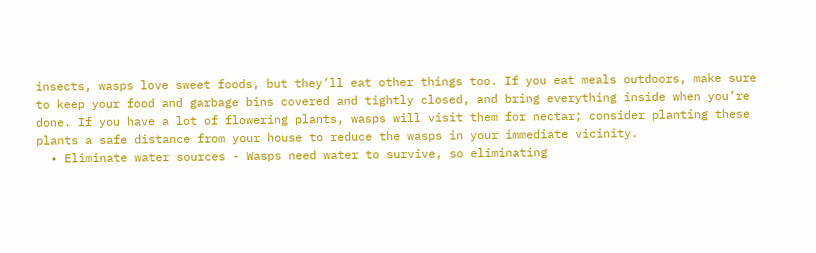insects, wasps love sweet foods, but they’ll eat other things too. If you eat meals outdoors, make sure to keep your food and garbage bins covered and tightly closed, and bring everything inside when you’re done. If you have a lot of flowering plants, wasps will visit them for nectar; consider planting these plants a safe distance from your house to reduce the wasps in your immediate vicinity.
  • Eliminate water sources - Wasps need water to survive, so eliminating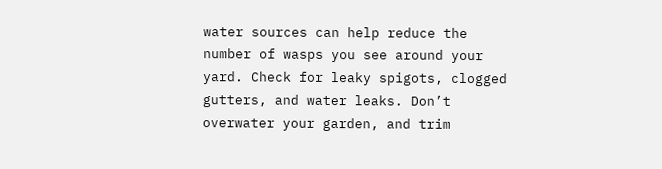water sources can help reduce the number of wasps you see around your yard. Check for leaky spigots, clogged gutters, and water leaks. Don’t overwater your garden, and trim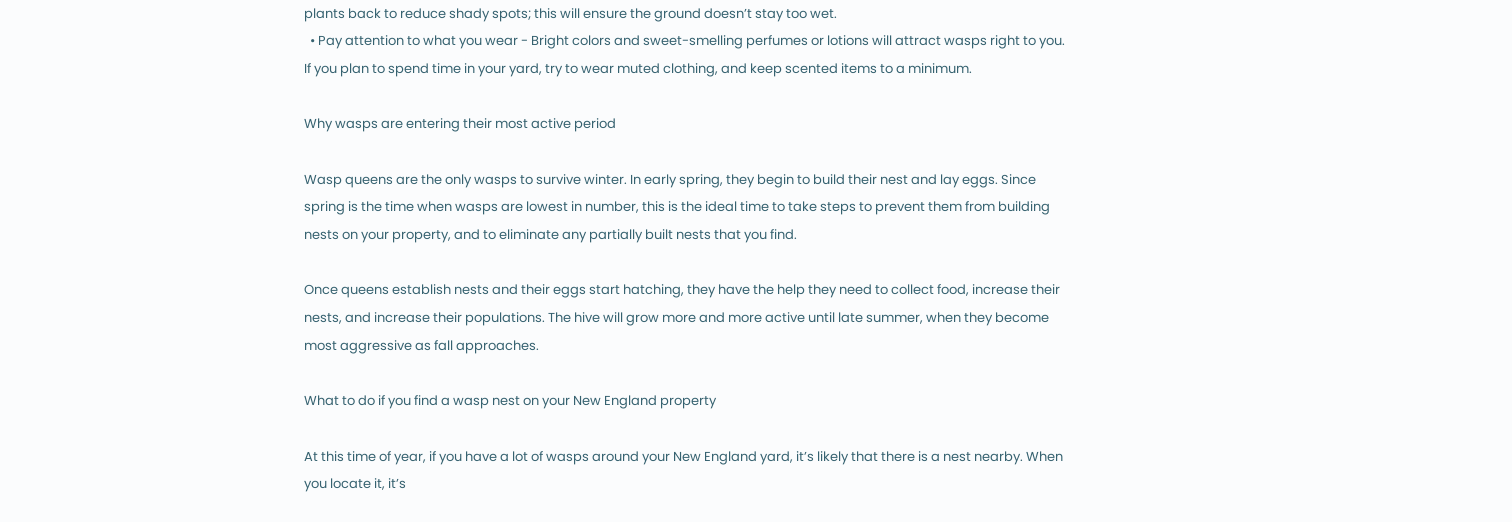plants back to reduce shady spots; this will ensure the ground doesn’t stay too wet.
  • Pay attention to what you wear - Bright colors and sweet-smelling perfumes or lotions will attract wasps right to you. If you plan to spend time in your yard, try to wear muted clothing, and keep scented items to a minimum.

Why wasps are entering their most active period

Wasp queens are the only wasps to survive winter. In early spring, they begin to build their nest and lay eggs. Since spring is the time when wasps are lowest in number, this is the ideal time to take steps to prevent them from building nests on your property, and to eliminate any partially built nests that you find.

Once queens establish nests and their eggs start hatching, they have the help they need to collect food, increase their nests, and increase their populations. The hive will grow more and more active until late summer, when they become most aggressive as fall approaches.

What to do if you find a wasp nest on your New England property

At this time of year, if you have a lot of wasps around your New England yard, it’s likely that there is a nest nearby. When you locate it, it’s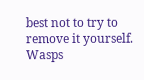best not to try to remove it yourself. Wasps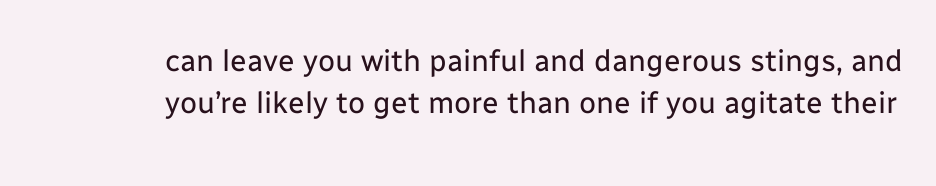can leave you with painful and dangerous stings, and you’re likely to get more than one if you agitate their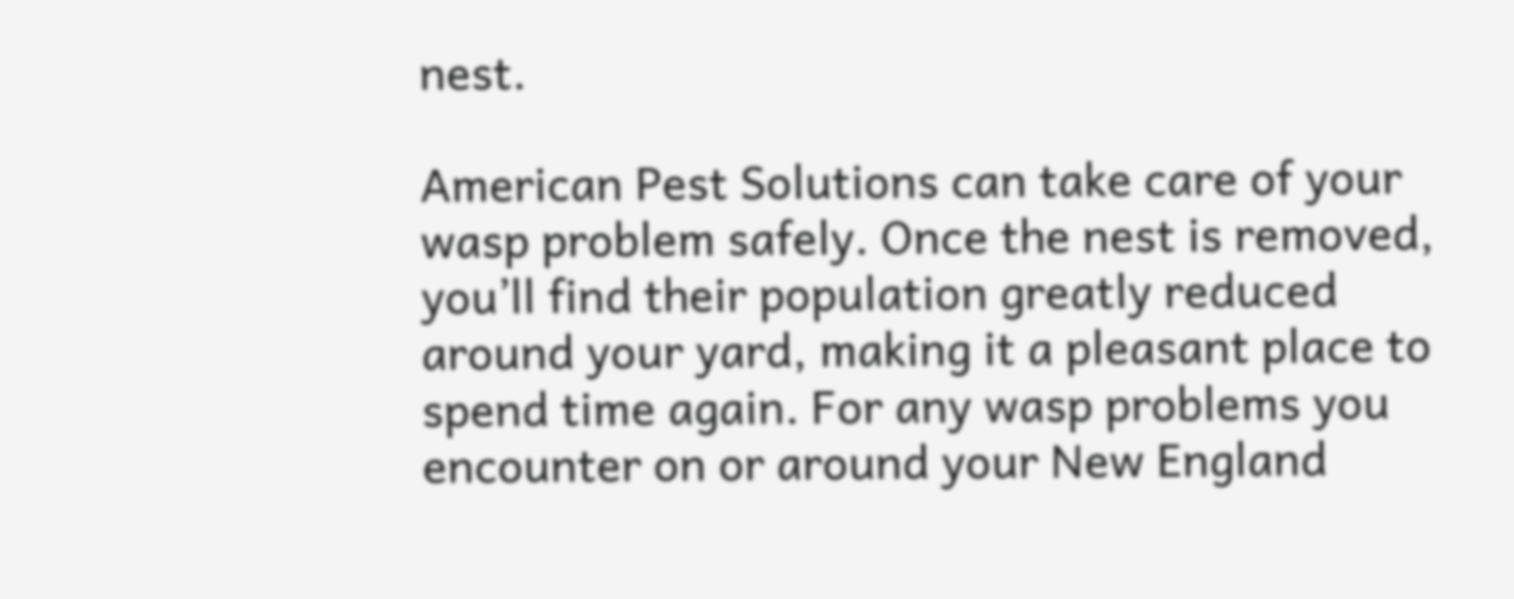nest.

American Pest Solutions can take care of your wasp problem safely. Once the nest is removed, you’ll find their population greatly reduced around your yard, making it a pleasant place to spend time again. For any wasp problems you encounter on or around your New England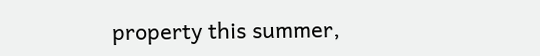property this summer,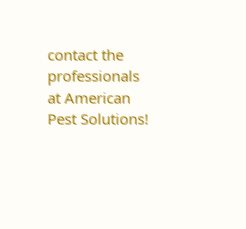contact the professionals at American Pest Solutions!